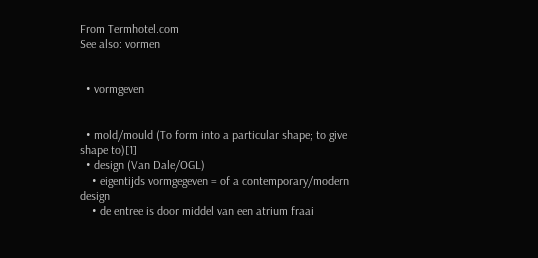From Termhotel.com
See also: vormen


  • vormgeven


  • mold/mould (To form into a particular shape; to give shape to)[1]
  • design (Van Dale/OGL)
    • eigentijds vormgegeven = of a contemporary/modern design
    • de entree is door middel van een atrium fraai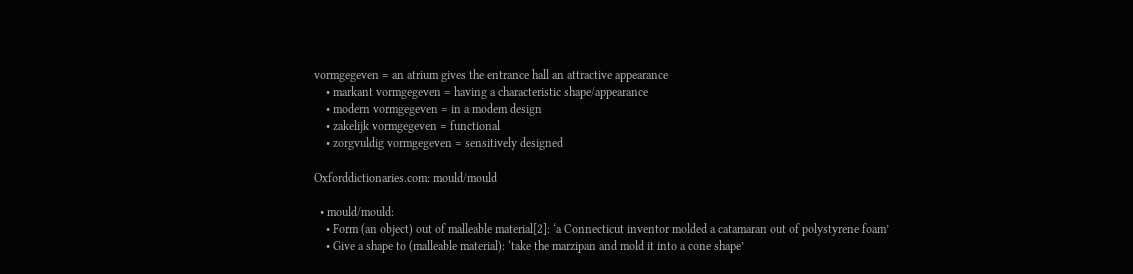vormgegeven = an atrium gives the entrance hall an attractive appearance
    • markant vormgegeven = having a characteristic shape/appearance
    • modern vormgegeven = in a modem design
    • zakelijk vormgegeven = functional
    • zorgvuldig vormgegeven = sensitively designed

Oxforddictionaries.com: mould/mould

  • mould/mould:
    • Form (an object) out of malleable material[2]: ‘a Connecticut inventor molded a catamaran out of polystyrene foam’
    • Give a shape to (malleable material): ‘take the marzipan and mold it into a cone shape’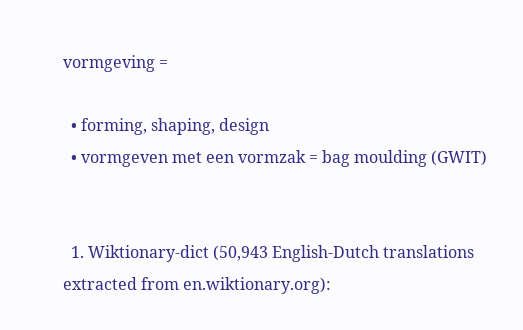vormgeving =

  • forming, shaping, design
  • vormgeven met een vormzak = bag moulding (GWIT)


  1. Wiktionary-dict (50,943 English-Dutch translations extracted from en.wiktionary.org):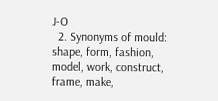J-O
  2. Synonyms of mould: shape, form, fashion, model, work, construct, frame, make,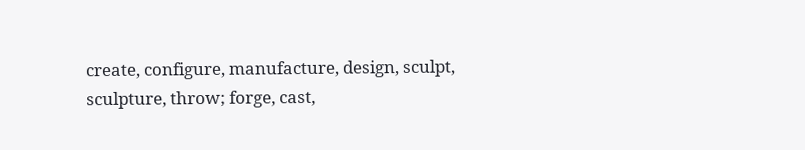create, configure, manufacture, design, sculpt, sculpture, throw; forge, cast,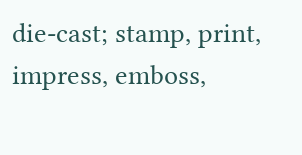die-cast; stamp, print, impress, emboss,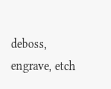deboss, engrave, etch